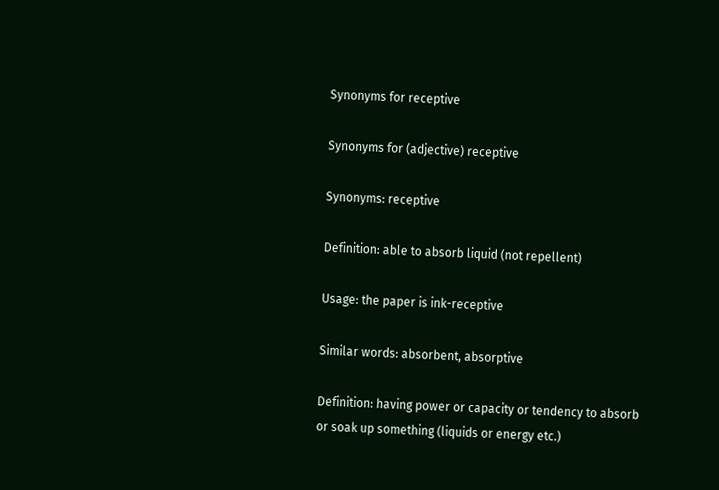Synonyms for receptive

Synonyms for (adjective) receptive

Synonyms: receptive

Definition: able to absorb liquid (not repellent)

Usage: the paper is ink-receptive

Similar words: absorbent, absorptive

Definition: having power or capacity or tendency to absorb or soak up something (liquids or energy etc.)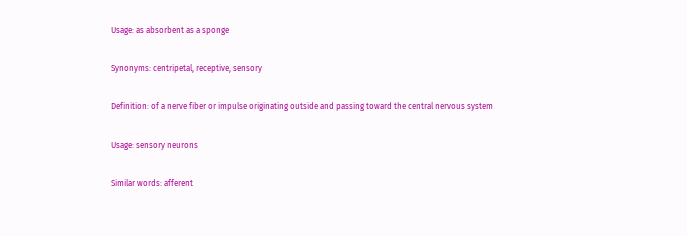Usage: as absorbent as a sponge

Synonyms: centripetal, receptive, sensory

Definition: of a nerve fiber or impulse originating outside and passing toward the central nervous system

Usage: sensory neurons

Similar words: afferent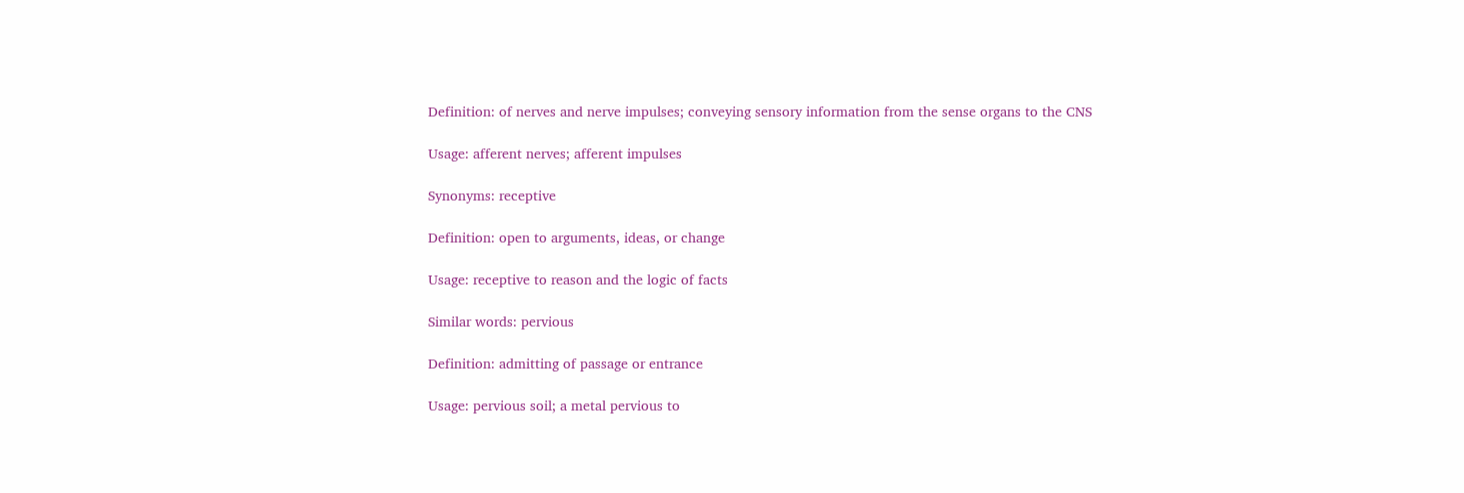Definition: of nerves and nerve impulses; conveying sensory information from the sense organs to the CNS

Usage: afferent nerves; afferent impulses

Synonyms: receptive

Definition: open to arguments, ideas, or change

Usage: receptive to reason and the logic of facts

Similar words: pervious

Definition: admitting of passage or entrance

Usage: pervious soil; a metal pervious to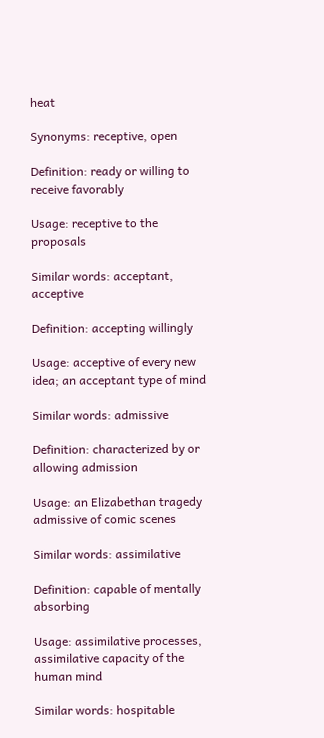heat

Synonyms: receptive, open

Definition: ready or willing to receive favorably

Usage: receptive to the proposals

Similar words: acceptant, acceptive

Definition: accepting willingly

Usage: acceptive of every new idea; an acceptant type of mind

Similar words: admissive

Definition: characterized by or allowing admission

Usage: an Elizabethan tragedy admissive of comic scenes

Similar words: assimilative

Definition: capable of mentally absorbing

Usage: assimilative processes, assimilative capacity of the human mind

Similar words: hospitable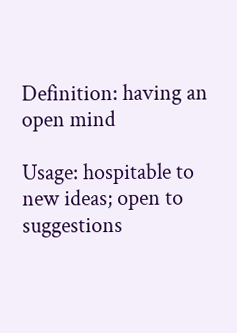Definition: having an open mind

Usage: hospitable to new ideas; open to suggestions